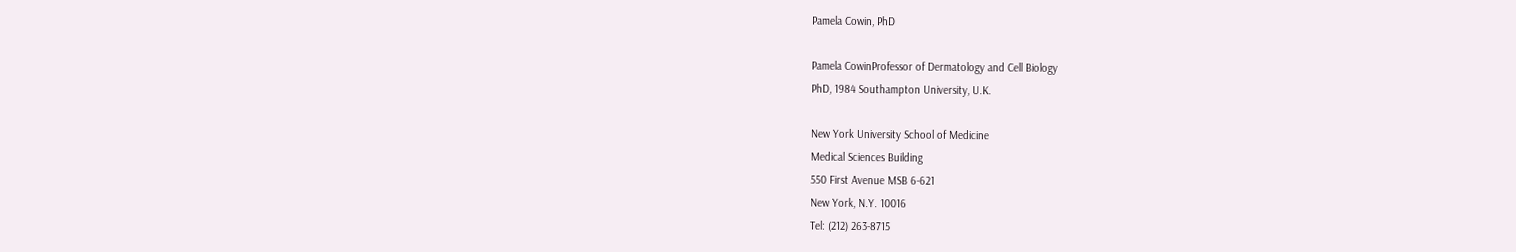Pamela Cowin, PhD

Pamela CowinProfessor of Dermatology and Cell Biology
PhD, 1984 Southampton University, U.K.

New York University School of Medicine
Medical Sciences Building
550 First Avenue MSB 6-621
New York, N.Y. 10016
Tel: (212) 263-8715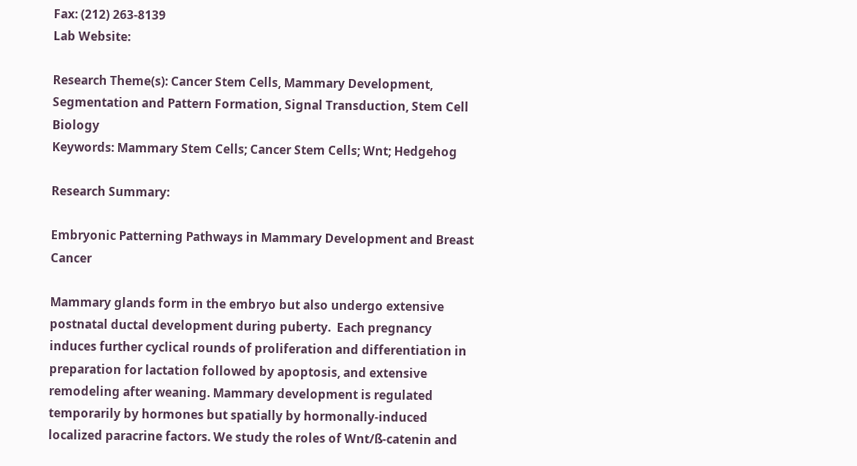Fax: (212) 263-8139
Lab Website:

Research Theme(s): Cancer Stem Cells, Mammary Development, Segmentation and Pattern Formation, Signal Transduction, Stem Cell Biology
Keywords: Mammary Stem Cells; Cancer Stem Cells; Wnt; Hedgehog

Research Summary:

Embryonic Patterning Pathways in Mammary Development and Breast Cancer

Mammary glands form in the embryo but also undergo extensive postnatal ductal development during puberty.  Each pregnancy induces further cyclical rounds of proliferation and differentiation in preparation for lactation followed by apoptosis, and extensive remodeling after weaning. Mammary development is regulated temporarily by hormones but spatially by hormonally-induced localized paracrine factors. We study the roles of Wnt/ß-catenin and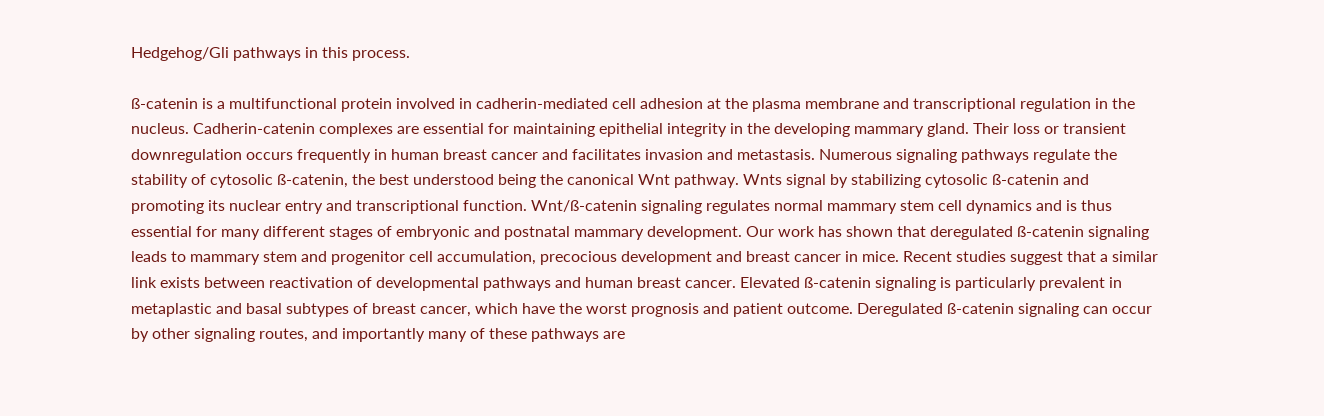Hedgehog/Gli pathways in this process.

ß-catenin is a multifunctional protein involved in cadherin-mediated cell adhesion at the plasma membrane and transcriptional regulation in the nucleus. Cadherin-catenin complexes are essential for maintaining epithelial integrity in the developing mammary gland. Their loss or transient downregulation occurs frequently in human breast cancer and facilitates invasion and metastasis. Numerous signaling pathways regulate the stability of cytosolic ß-catenin, the best understood being the canonical Wnt pathway. Wnts signal by stabilizing cytosolic ß-catenin and promoting its nuclear entry and transcriptional function. Wnt/ß-catenin signaling regulates normal mammary stem cell dynamics and is thus essential for many different stages of embryonic and postnatal mammary development. Our work has shown that deregulated ß-catenin signaling leads to mammary stem and progenitor cell accumulation, precocious development and breast cancer in mice. Recent studies suggest that a similar link exists between reactivation of developmental pathways and human breast cancer. Elevated ß-catenin signaling is particularly prevalent in metaplastic and basal subtypes of breast cancer, which have the worst prognosis and patient outcome. Deregulated ß-catenin signaling can occur by other signaling routes, and importantly many of these pathways are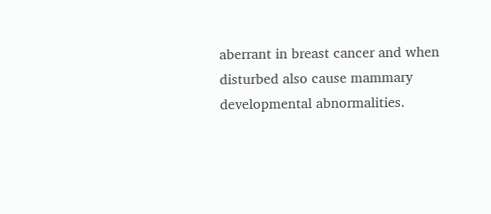aberrant in breast cancer and when disturbed also cause mammary developmental abnormalities.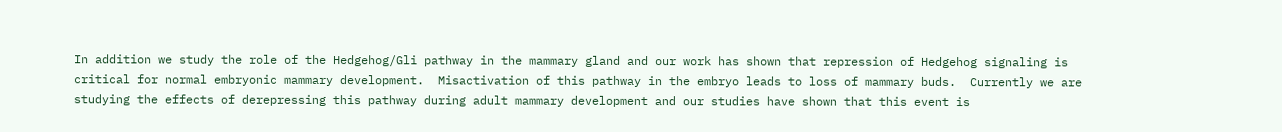In addition we study the role of the Hedgehog/Gli pathway in the mammary gland and our work has shown that repression of Hedgehog signaling is critical for normal embryonic mammary development.  Misactivation of this pathway in the embryo leads to loss of mammary buds.  Currently we are studying the effects of derepressing this pathway during adult mammary development and our studies have shown that this event is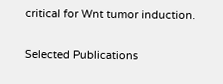critical for Wnt tumor induction.

Selected Publications